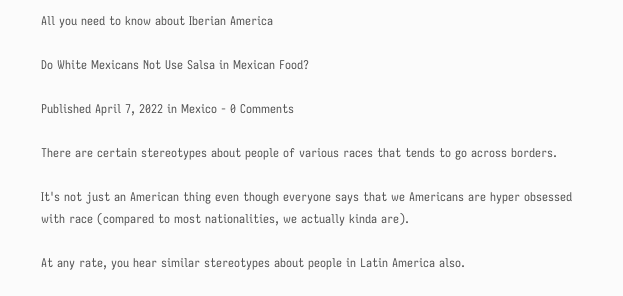All you need to know about Iberian America

Do White Mexicans Not Use Salsa in Mexican Food?

Published April 7, 2022 in Mexico - 0 Comments

There are certain stereotypes about people of various races that tends to go across borders.

It's not just an American thing even though everyone says that we Americans are hyper obsessed with race (compared to most nationalities, we actually kinda are).

At any rate, you hear similar stereotypes about people in Latin America also.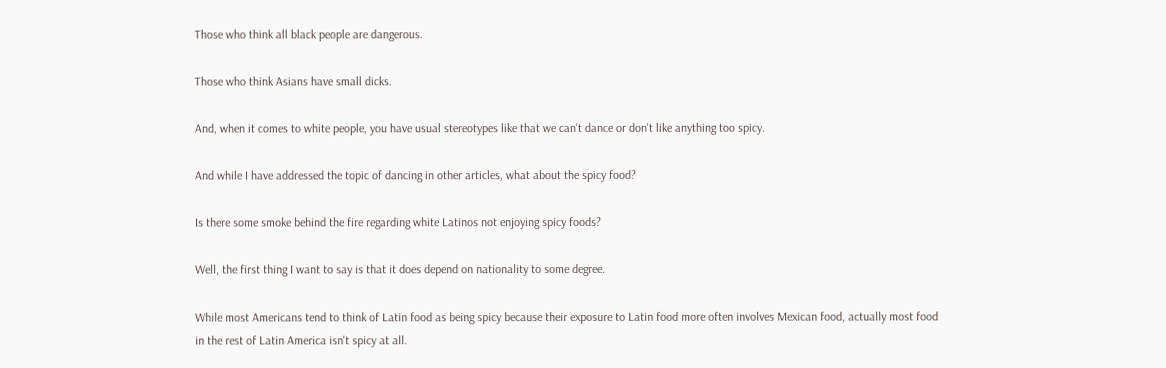Those who think all black people are dangerous.

Those who think Asians have small dicks.

And, when it comes to white people, you have usual stereotypes like that we can't dance or don't like anything too spicy.

And while I have addressed the topic of dancing in other articles, what about the spicy food?

Is there some smoke behind the fire regarding white Latinos not enjoying spicy foods?

Well, the first thing I want to say is that it does depend on nationality to some degree.

While most Americans tend to think of Latin food as being spicy because their exposure to Latin food more often involves Mexican food, actually most food in the rest of Latin America isn't spicy at all.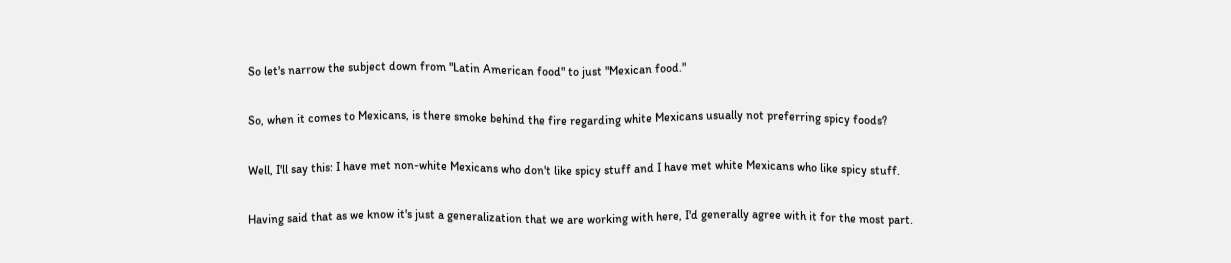So let's narrow the subject down from "Latin American food" to just "Mexican food."

So, when it comes to Mexicans, is there smoke behind the fire regarding white Mexicans usually not preferring spicy foods?

Well, I'll say this: I have met non-white Mexicans who don't like spicy stuff and I have met white Mexicans who like spicy stuff.

Having said that as we know it's just a generalization that we are working with here, I'd generally agree with it for the most part.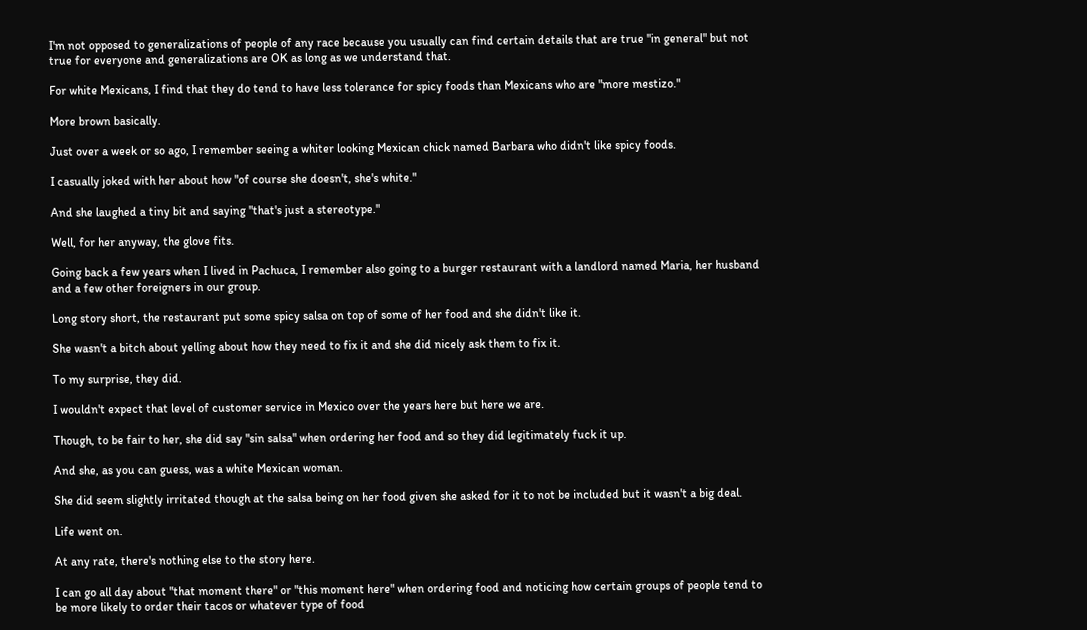I'm not opposed to generalizations of people of any race because you usually can find certain details that are true "in general" but not true for everyone and generalizations are OK as long as we understand that.

For white Mexicans, I find that they do tend to have less tolerance for spicy foods than Mexicans who are "more mestizo."

More brown basically.

Just over a week or so ago, I remember seeing a whiter looking Mexican chick named Barbara who didn't like spicy foods.

I casually joked with her about how "of course she doesn't, she's white."

And she laughed a tiny bit and saying "that's just a stereotype."

Well, for her anyway, the glove fits.

Going back a few years when I lived in Pachuca, I remember also going to a burger restaurant with a landlord named Maria, her husband and a few other foreigners in our group.

Long story short, the restaurant put some spicy salsa on top of some of her food and she didn't like it.

She wasn't a bitch about yelling about how they need to fix it and she did nicely ask them to fix it.

To my surprise, they did.

I wouldn't expect that level of customer service in Mexico over the years here but here we are.

Though, to be fair to her, she did say "sin salsa" when ordering her food and so they did legitimately fuck it up.

And she, as you can guess, was a white Mexican woman.

She did seem slightly irritated though at the salsa being on her food given she asked for it to not be included but it wasn't a big deal.

Life went on.

At any rate, there's nothing else to the story here.

I can go all day about "that moment there" or "this moment here" when ordering food and noticing how certain groups of people tend to be more likely to order their tacos or whatever type of food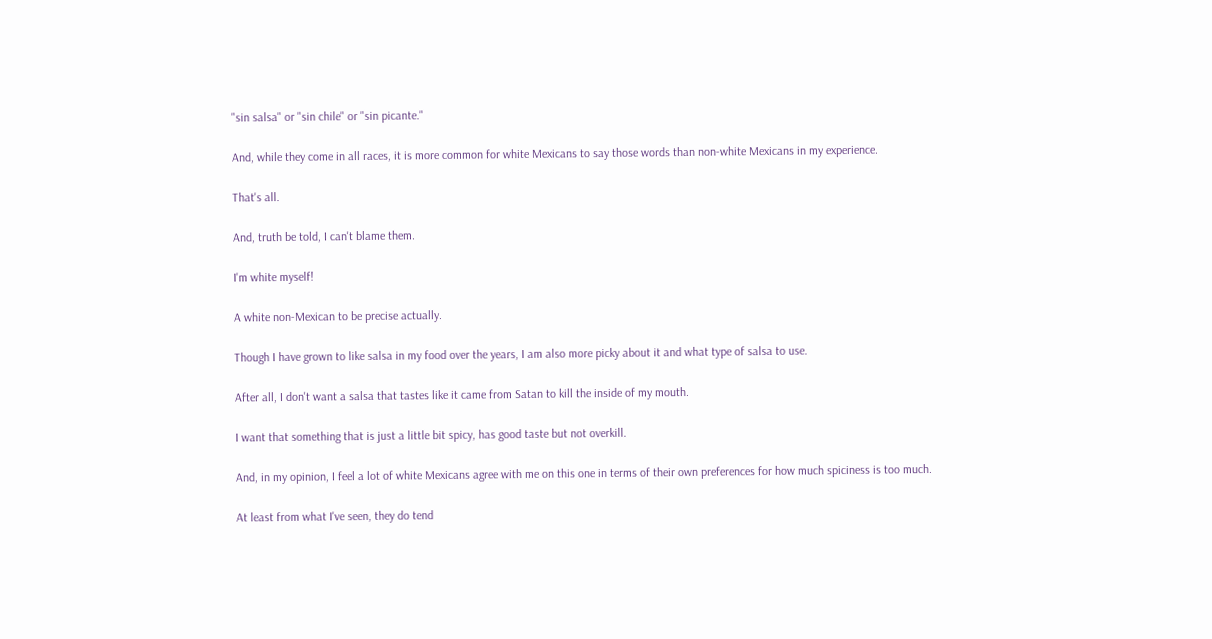"sin salsa" or "sin chile" or "sin picante."

And, while they come in all races, it is more common for white Mexicans to say those words than non-white Mexicans in my experience.

That's all.

And, truth be told, I can't blame them.

I'm white myself!

A white non-Mexican to be precise actually.

Though I have grown to like salsa in my food over the years, I am also more picky about it and what type of salsa to use.

After all, I don't want a salsa that tastes like it came from Satan to kill the inside of my mouth.

I want that something that is just a little bit spicy, has good taste but not overkill.

And, in my opinion, I feel a lot of white Mexicans agree with me on this one in terms of their own preferences for how much spiciness is too much.

At least from what I've seen, they do tend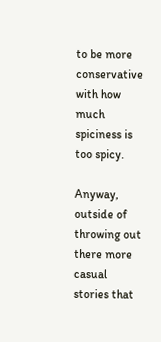to be more conservative with how much spiciness is too spicy.

Anyway, outside of throwing out there more casual stories that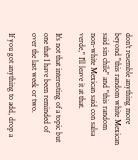don't resemble anything more beyond "this random white Mexican said sin chile" and "this random non-white Mexican said con salsa verde," I'll leave it at that.

It's not that interesting of a topic but one that I have been reminded of over the last week or two.

If you got anything to add, drop a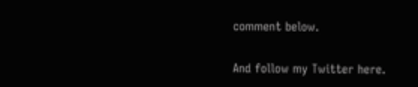comment below.

And follow my Twitter here.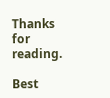Thanks for reading.

Best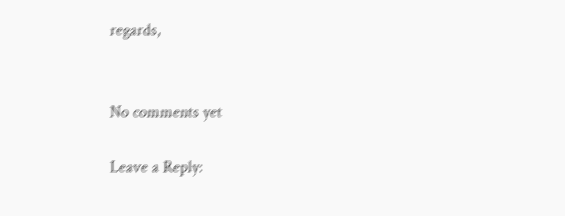regards,


No comments yet

Leave a Reply: